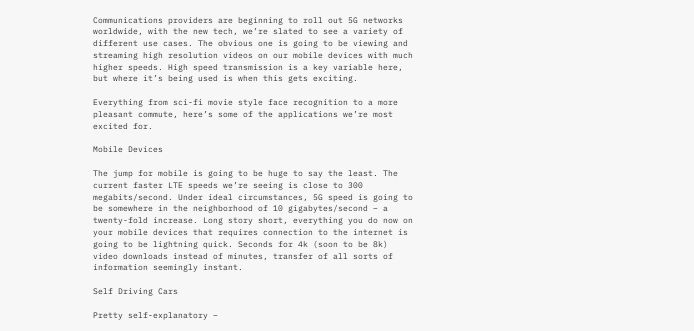Communications providers are beginning to roll out 5G networks worldwide, with the new tech, we’re slated to see a variety of different use cases. The obvious one is going to be viewing and streaming high resolution videos on our mobile devices with much higher speeds. High speed transmission is a key variable here, but where it’s being used is when this gets exciting.

Everything from sci-fi movie style face recognition to a more pleasant commute, here’s some of the applications we’re most excited for.

Mobile Devices

The jump for mobile is going to be huge to say the least. The current faster LTE speeds we’re seeing is close to 300 megabits/second. Under ideal circumstances, 5G speed is going to be somewhere in the neighborhood of 10 gigabytes/second – a twenty-fold increase. Long story short, everything you do now on your mobile devices that requires connection to the internet is going to be lightning quick. Seconds for 4k (soon to be 8k) video downloads instead of minutes, transfer of all sorts of information seemingly instant.

Self Driving Cars

Pretty self-explanatory –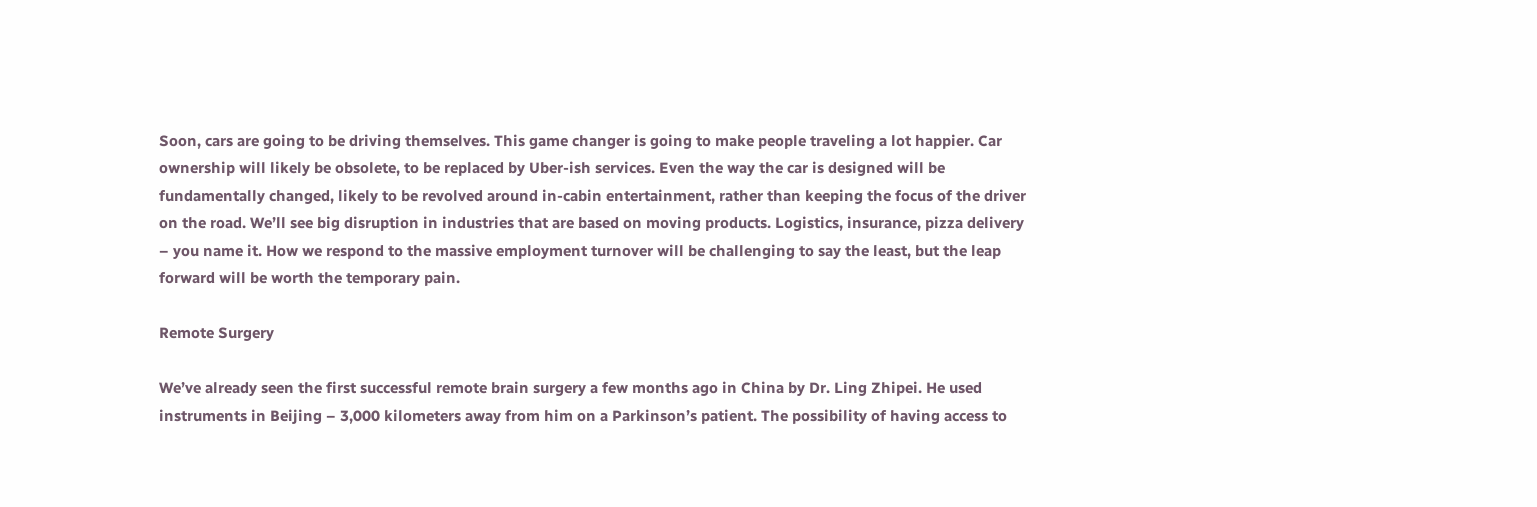Soon, cars are going to be driving themselves. This game changer is going to make people traveling a lot happier. Car ownership will likely be obsolete, to be replaced by Uber-ish services. Even the way the car is designed will be fundamentally changed, likely to be revolved around in-cabin entertainment, rather than keeping the focus of the driver on the road. We’ll see big disruption in industries that are based on moving products. Logistics, insurance, pizza delivery – you name it. How we respond to the massive employment turnover will be challenging to say the least, but the leap forward will be worth the temporary pain.

Remote Surgery

We’ve already seen the first successful remote brain surgery a few months ago in China by Dr. Ling Zhipei. He used instruments in Beijing – 3,000 kilometers away from him on a Parkinson’s patient. The possibility of having access to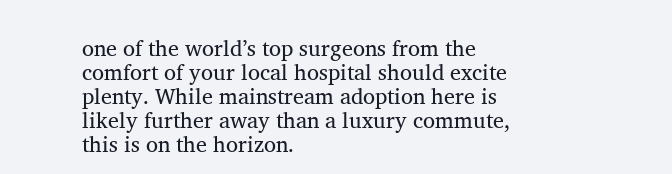one of the world’s top surgeons from the comfort of your local hospital should excite plenty. While mainstream adoption here is likely further away than a luxury commute, this is on the horizon.